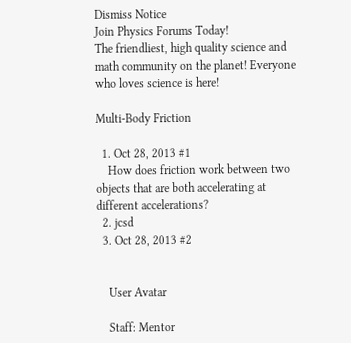Dismiss Notice
Join Physics Forums Today!
The friendliest, high quality science and math community on the planet! Everyone who loves science is here!

Multi-Body Friction

  1. Oct 28, 2013 #1
    How does friction work between two objects that are both accelerating at different accelerations?
  2. jcsd
  3. Oct 28, 2013 #2


    User Avatar

    Staff: Mentor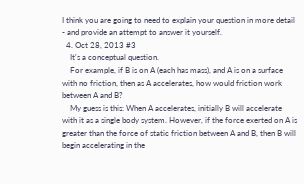I think you are going to need to explain your question in more detail - and provide an attempt to answer it yourself.
  4. Oct 28, 2013 #3
    It's a conceptual question.
    For example, if B is on A (each has mass), and A is on a surface with no friction, then as A accelerates, how would friction work between A and B?
    My guess is this: When A accelerates, initially B will accelerate with it as a single body system. However, if the force exerted on A is greater than the force of static friction between A and B, then B will begin accelerating in the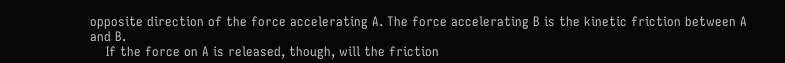opposite direction of the force accelerating A. The force accelerating B is the kinetic friction between A and B.
    If the force on A is released, though, will the friction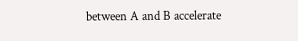between A and B accelerate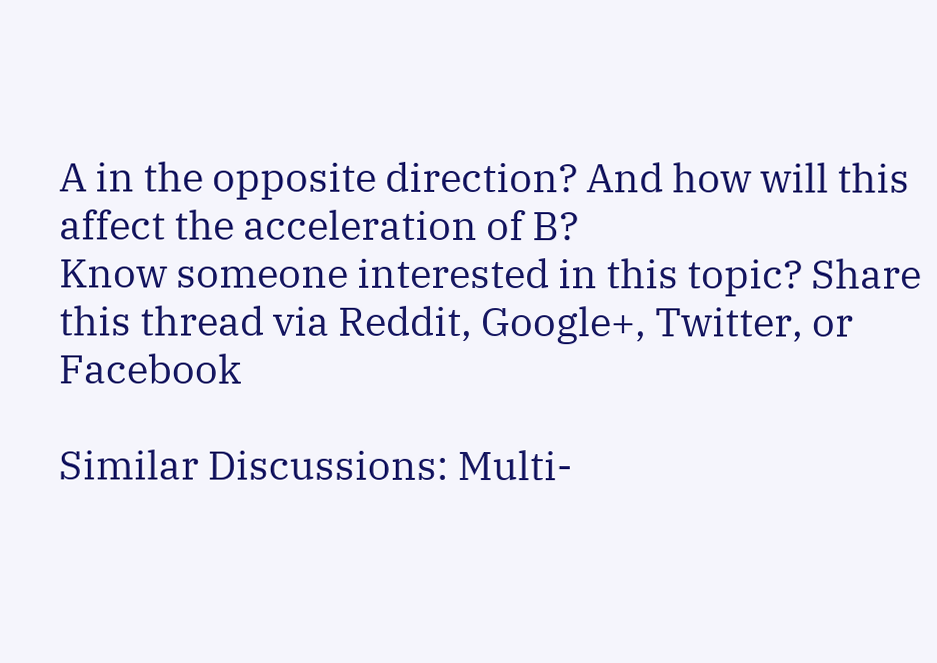A in the opposite direction? And how will this affect the acceleration of B?
Know someone interested in this topic? Share this thread via Reddit, Google+, Twitter, or Facebook

Similar Discussions: Multi-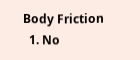Body Friction
  1. No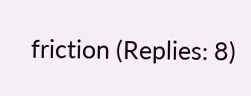friction (Replies: 8)